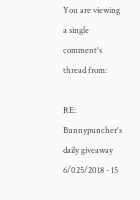You are viewing a single comment's thread from:

RE: Bunnypuncher's daily giveaway 6/025/2018 - 15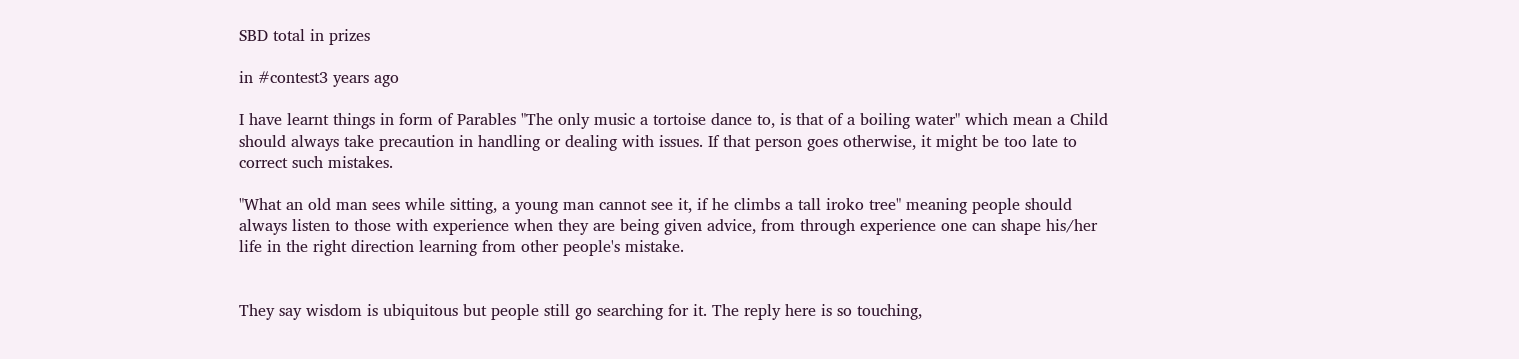SBD total in prizes

in #contest3 years ago

I have learnt things in form of Parables "The only music a tortoise dance to, is that of a boiling water" which mean a Child should always take precaution in handling or dealing with issues. If that person goes otherwise, it might be too late to correct such mistakes.

"What an old man sees while sitting, a young man cannot see it, if he climbs a tall iroko tree" meaning people should always listen to those with experience when they are being given advice, from through experience one can shape his/her life in the right direction learning from other people's mistake.


They say wisdom is ubiquitous but people still go searching for it. The reply here is so touching,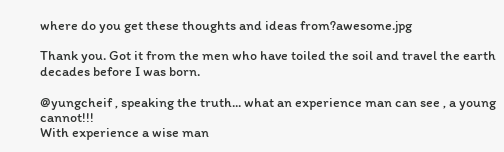where do you get these thoughts and ideas from?awesome.jpg

Thank you. Got it from the men who have toiled the soil and travel the earth decades before I was born.

@yungcheif , speaking the truth... what an experience man can see , a young cannot!!!
With experience a wise man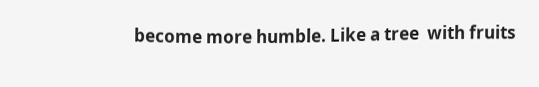become more humble. Like a tree  with fruits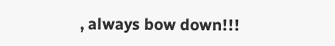, always bow down!!!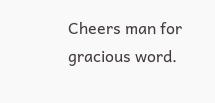Cheers man for gracious word.